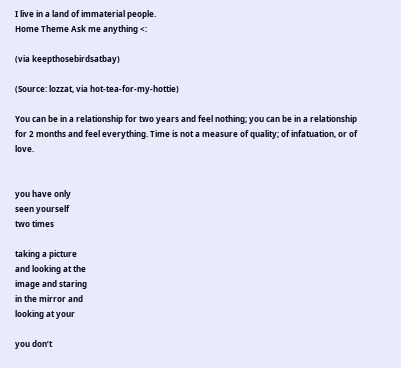I live in a land of immaterial people.
Home Theme Ask me anything <:

(via keepthosebirdsatbay)

(Source: lozzat, via hot-tea-for-my-hottie)

You can be in a relationship for two years and feel nothing; you can be in a relationship for 2 months and feel everything. Time is not a measure of quality; of infatuation, or of love.


you have only
seen yourself
two times

taking a picture
and looking at the
image and staring
in the mirror and
looking at your

you don’t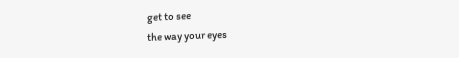get to see
the way your eyes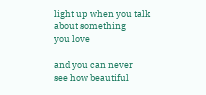light up when you talk
about something
you love

and you can never
see how beautiful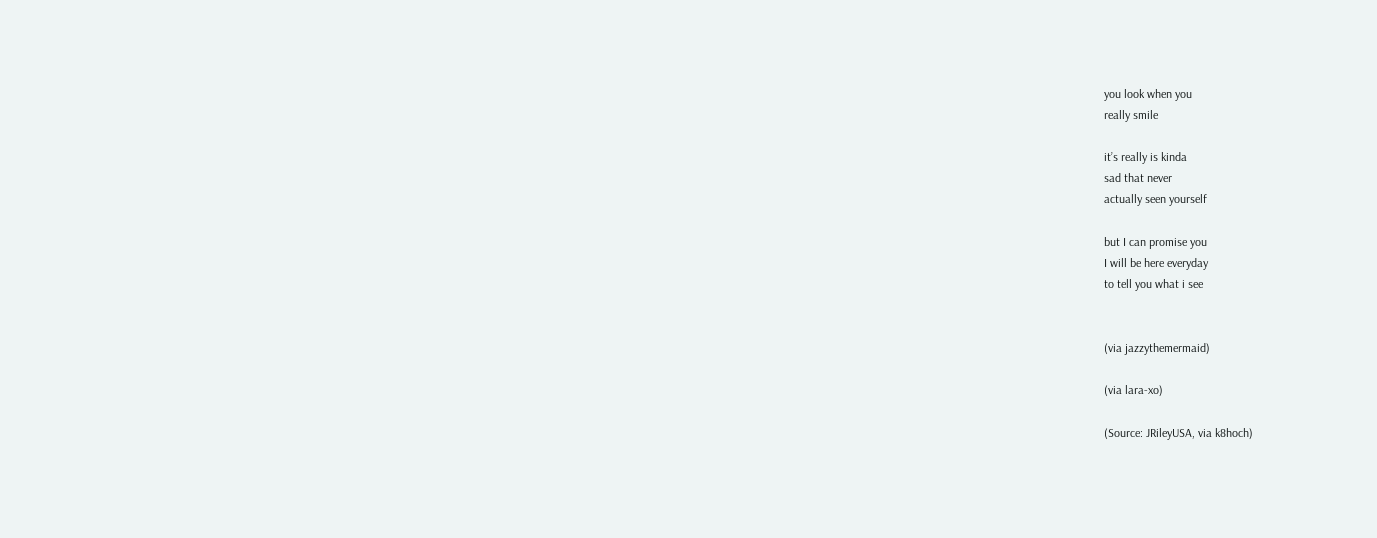you look when you
really smile

it’s really is kinda
sad that never
actually seen yourself

but I can promise you
I will be here everyday
to tell you what i see


(via jazzythemermaid)

(via lara-xo)

(Source: JRileyUSA, via k8hoch)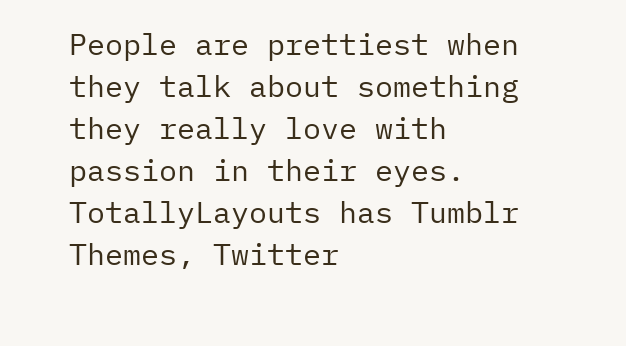People are prettiest when they talk about something they really love with passion in their eyes.
TotallyLayouts has Tumblr Themes, Twitter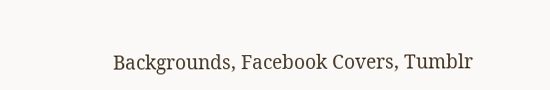Backgrounds, Facebook Covers, Tumblr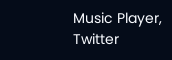Music Player, Twitter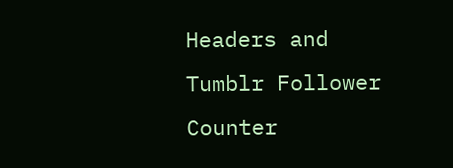Headers and Tumblr Follower Counter